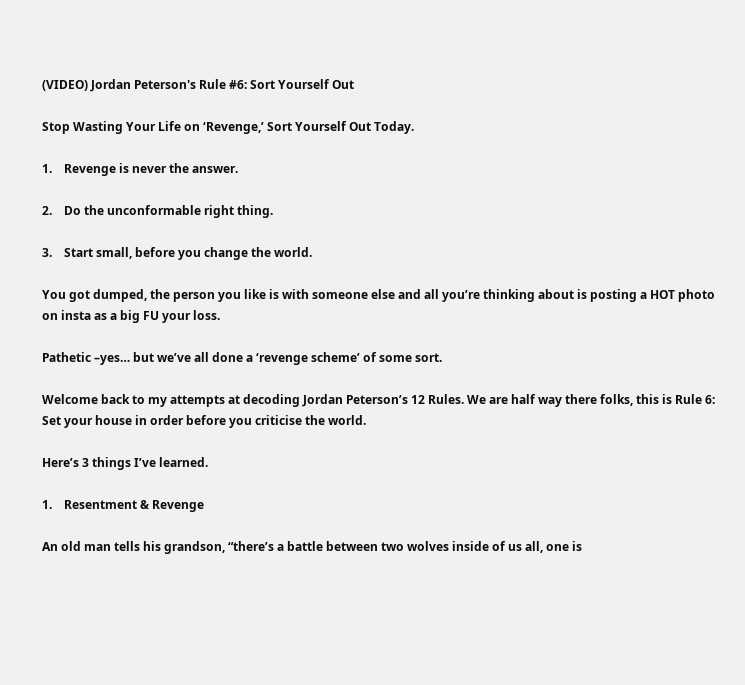(VIDEO) Jordan Peterson's Rule #6: Sort Yourself Out

Stop Wasting Your Life on ‘Revenge,’ Sort Yourself Out Today.

1.    Revenge is never the answer.

2.    Do the unconformable right thing.

3.    Start small, before you change the world.

You got dumped, the person you like is with someone else and all you’re thinking about is posting a HOT photo on insta as a big FU your loss.

Pathetic –yes… but we’ve all done a ‘revenge scheme’ of some sort.

Welcome back to my attempts at decoding Jordan Peterson’s 12 Rules. We are half way there folks, this is Rule 6: Set your house in order before you criticise the world.

Here’s 3 things I’ve learned.

1.    Resentment & Revenge

An old man tells his grandson, “there’s a battle between two wolves inside of us all, one is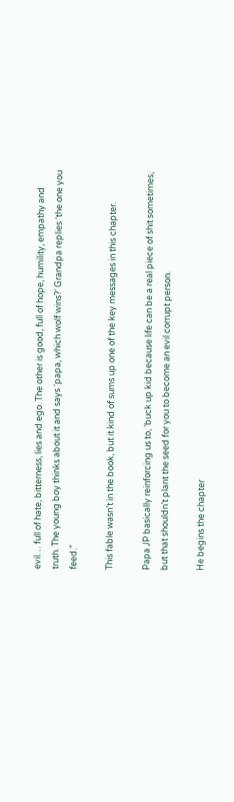evil… full of hate, bitterness, lies and ego. The other is good, full of hope, humility, empathy and truth. The young boy thinks about it and says ‘papa, which wolf wins?’ Grandpa replies ‘the one you feed.”

This fable wasn’t in the book, but it kind of sums up one of the key messages in this chapter.

Papa JP basically reinforcing us to, ‘buck up kid because life can be a real piece of shit sometimes, but that shouldn’t plant the seed for you to become an evil corrupt person.

He begins the chapter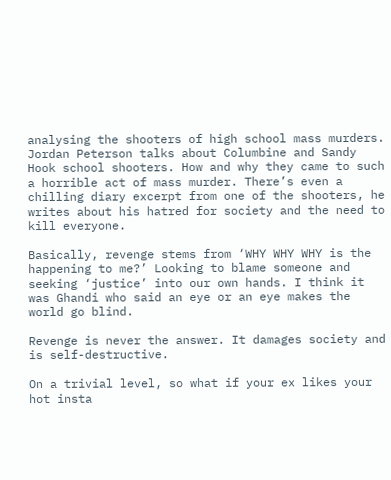analysing the shooters of high school mass murders.  Jordan Peterson talks about Columbine and Sandy Hook school shooters. How and why they came to such a horrible act of mass murder. There’s even a chilling diary excerpt from one of the shooters, he writes about his hatred for society and the need to kill everyone.

Basically, revenge stems from ‘WHY WHY WHY is the happening to me?’ Looking to blame someone and seeking ‘justice’ into our own hands. I think it was Ghandi who said an eye or an eye makes the world go blind.

Revenge is never the answer. It damages society and is self-destructive.

On a trivial level, so what if your ex likes your hot insta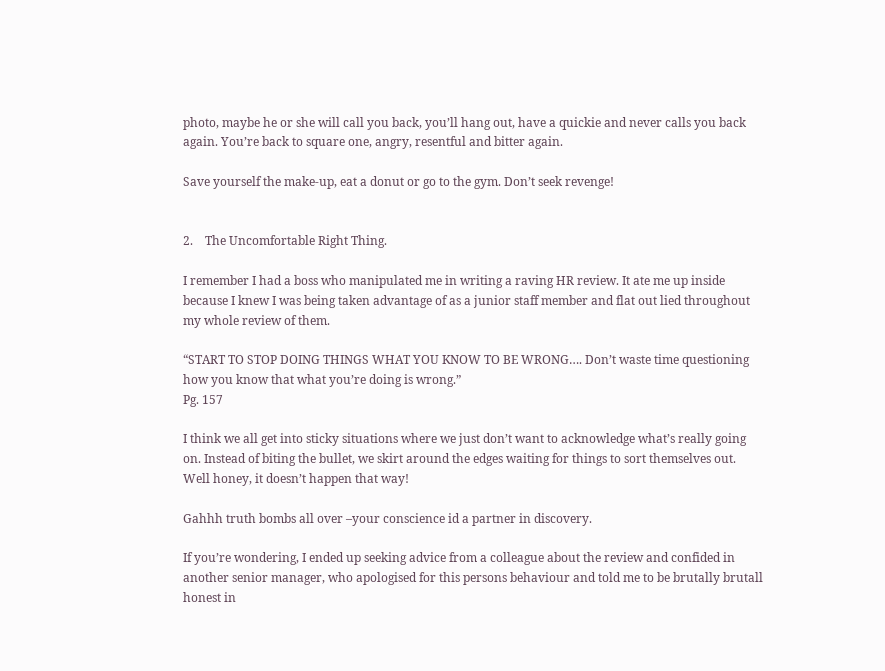photo, maybe he or she will call you back, you’ll hang out, have a quickie and never calls you back again. You’re back to square one, angry, resentful and bitter again.

Save yourself the make-up, eat a donut or go to the gym. Don’t seek revenge!


2.    The Uncomfortable Right Thing.

I remember I had a boss who manipulated me in writing a raving HR review. It ate me up inside because I knew I was being taken advantage of as a junior staff member and flat out lied throughout my whole review of them.

“START TO STOP DOING THINGS WHAT YOU KNOW TO BE WRONG…. Don’t waste time questioning how you know that what you’re doing is wrong.”
Pg. 157

I think we all get into sticky situations where we just don’t want to acknowledge what’s really going on. Instead of biting the bullet, we skirt around the edges waiting for things to sort themselves out. Well honey, it doesn’t happen that way!

Gahhh truth bombs all over –your conscience id a partner in discovery.

If you’re wondering, I ended up seeking advice from a colleague about the review and confided in another senior manager, who apologised for this persons behaviour and told me to be brutally brutall honest in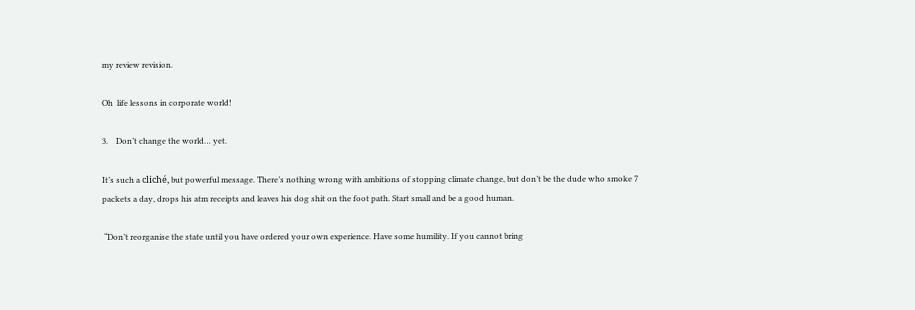my review revision.

Oh  life lessons in corporate world!

3.    Don’t change the world… yet.

It’s such a cliché, but powerful message. There’s nothing wrong with ambitions of stopping climate change, but don’t be the dude who smoke 7 packets a day, drops his atm receipts and leaves his dog shit on the foot path. Start small and be a good human.

 “Don’t reorganise the state until you have ordered your own experience. Have some humility. If you cannot bring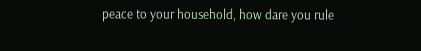peace to your household, how dare you rule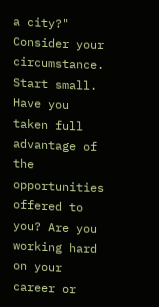a city?"
Consider your circumstance. Start small. Have you taken full advantage of the opportunities offered to you? Are you working hard on your career or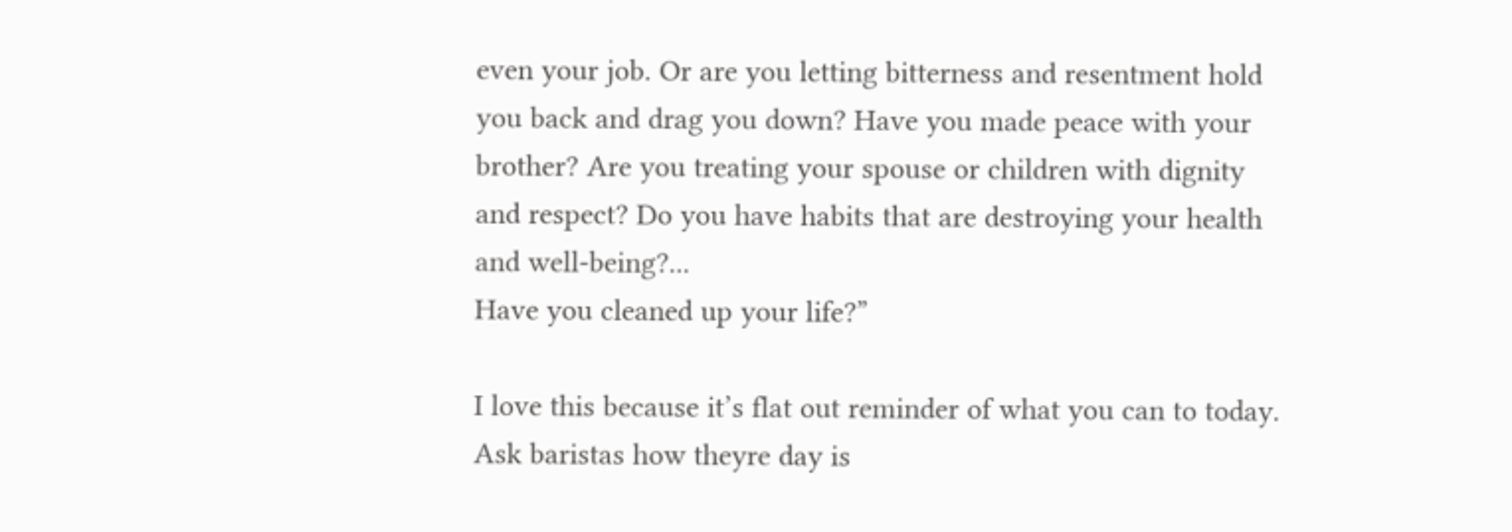even your job. Or are you letting bitterness and resentment hold you back and drag you down? Have you made peace with your brother? Are you treating your spouse or children with dignity and respect? Do you have habits that are destroying your health and well-being?...
Have you cleaned up your life?”

I love this because it’s flat out reminder of what you can to today. Ask baristas how theyre day is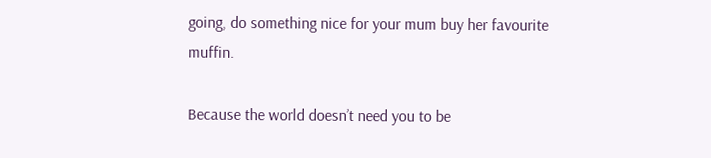going, do something nice for your mum buy her favourite muffin.

Because the world doesn’t need you to be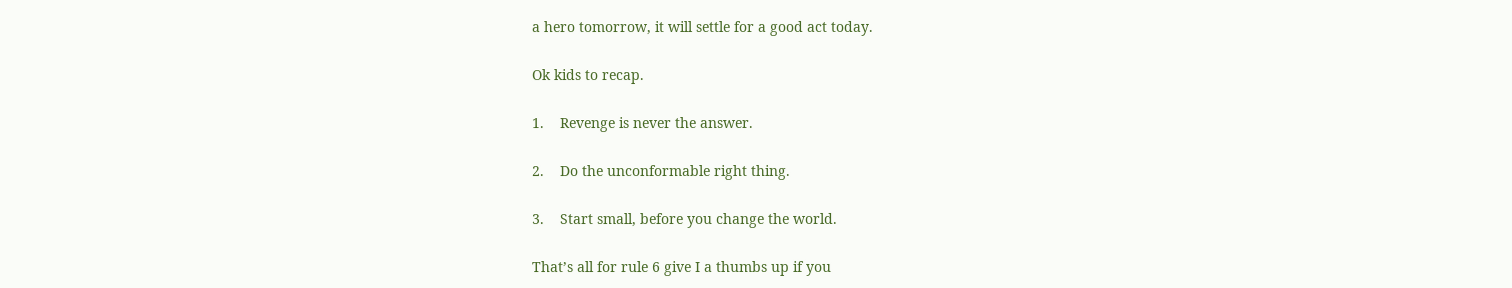a hero tomorrow, it will settle for a good act today.

Ok kids to recap.

1.    Revenge is never the answer.

2.    Do the unconformable right thing.

3.    Start small, before you change the world.

That’s all for rule 6 give I a thumbs up if you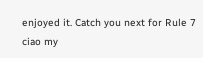enjoyed it. Catch you next for Rule 7 ciao my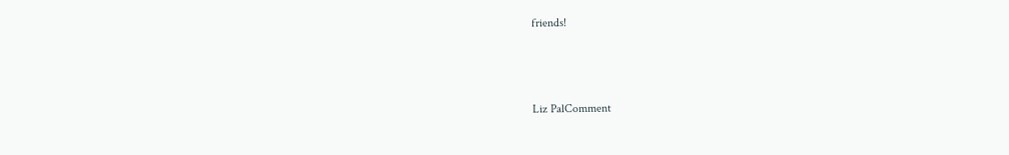friends!



Liz PalComment